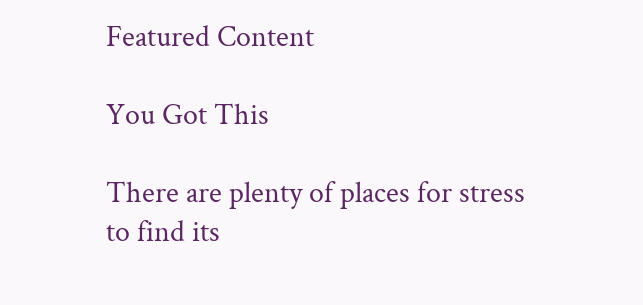Featured Content

You Got This

There are plenty of places for stress to find its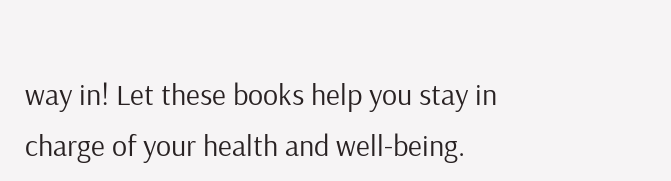way in! Let these books help you stay in charge of your health and well-being.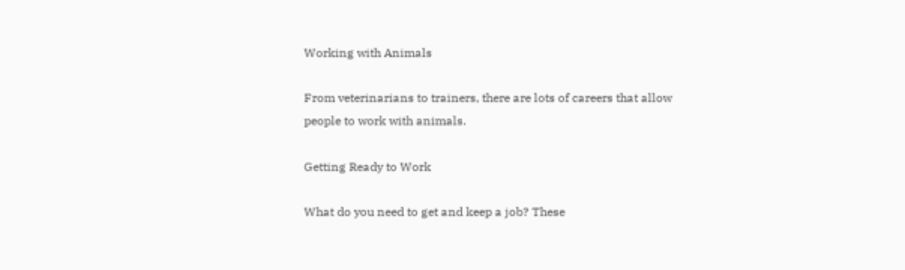Working with Animals

From veterinarians to trainers, there are lots of careers that allow people to work with animals.

Getting Ready to Work

What do you need to get and keep a job? These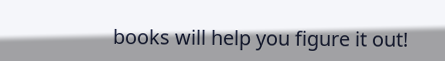books will help you figure it out!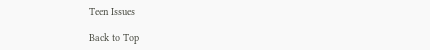Teen Issues

Back to Top